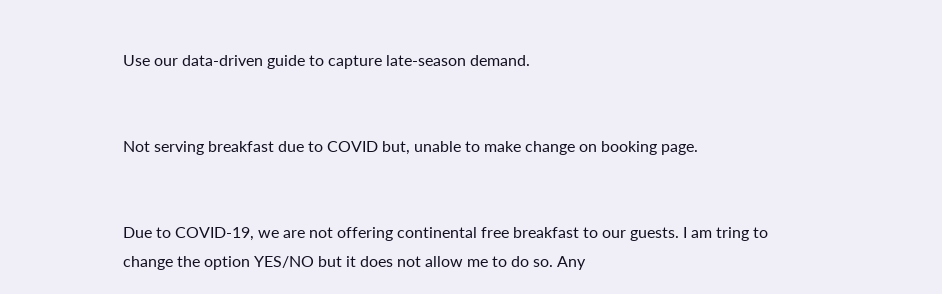Use our data-driven guide to capture late-season demand.


Not serving breakfast due to COVID but, unable to make change on booking page.


Due to COVID-19, we are not offering continental free breakfast to our guests. I am tring to change the option YES/NO but it does not allow me to do so. Any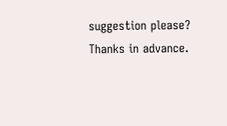suggestion please? Thanks in advance.